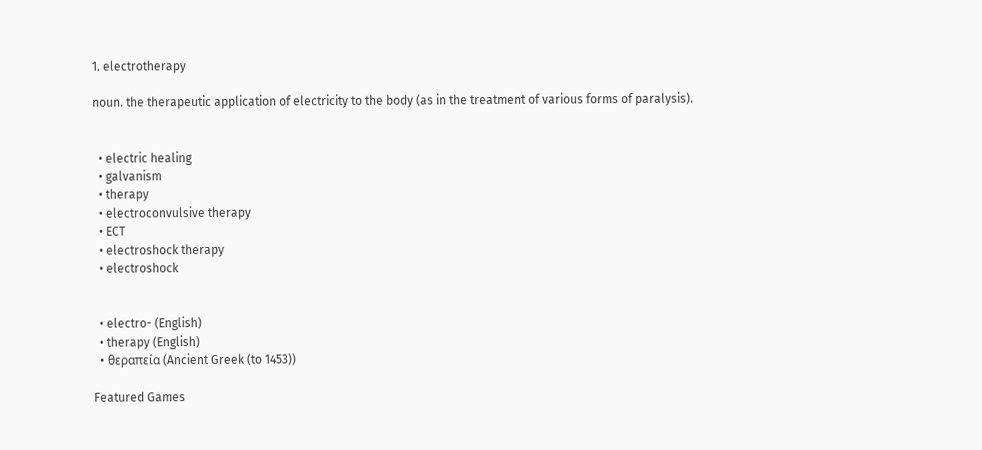1. electrotherapy

noun. the therapeutic application of electricity to the body (as in the treatment of various forms of paralysis).


  • electric healing
  • galvanism
  • therapy
  • electroconvulsive therapy
  • ECT
  • electroshock therapy
  • electroshock


  • electro- (English)
  • therapy (English)
  • θεραπεία (Ancient Greek (to 1453))

Featured Games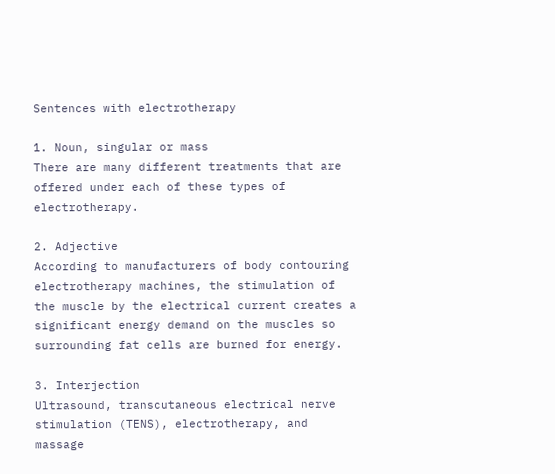Sentences with electrotherapy

1. Noun, singular or mass
There are many different treatments that are offered under each of these types of electrotherapy.

2. Adjective
According to manufacturers of body contouring electrotherapy machines, the stimulation of the muscle by the electrical current creates a significant energy demand on the muscles so surrounding fat cells are burned for energy.

3. Interjection
Ultrasound, transcutaneous electrical nerve stimulation (TENS), electrotherapy, and massage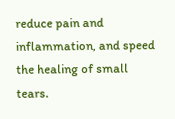reduce pain and inflammation, and speed the healing of small tears.